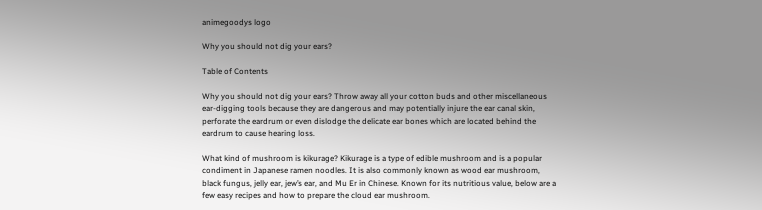animegoodys logo

Why you should not dig your ears?

Table of Contents

Why you should not dig your ears? Throw away all your cotton buds and other miscellaneous ear-digging tools because they are dangerous and may potentially injure the ear canal skin, perforate the eardrum or even dislodge the delicate ear bones which are located behind the eardrum to cause hearing loss.

What kind of mushroom is kikurage? Kikurage is a type of edible mushroom and is a popular condiment in Japanese ramen noodles. It is also commonly known as wood ear mushroom, black fungus, jelly ear, jew’s ear, and Mu Er in Chinese. Known for its nutritious value, below are a few easy recipes and how to prepare the cloud ear mushroom.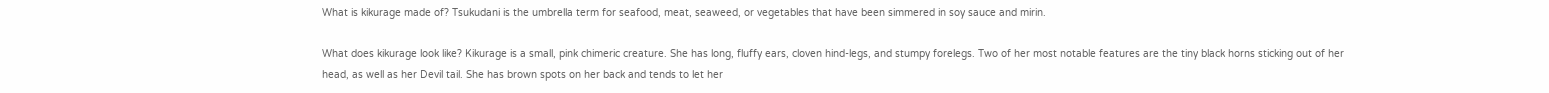What is kikurage made of? Tsukudani is the umbrella term for seafood, meat, seaweed, or vegetables that have been simmered in soy sauce and mirin.

What does kikurage look like? Kikurage is a small, pink chimeric creature. She has long, fluffy ears, cloven hind-legs, and stumpy forelegs. Two of her most notable features are the tiny black horns sticking out of her head, as well as her Devil tail. She has brown spots on her back and tends to let her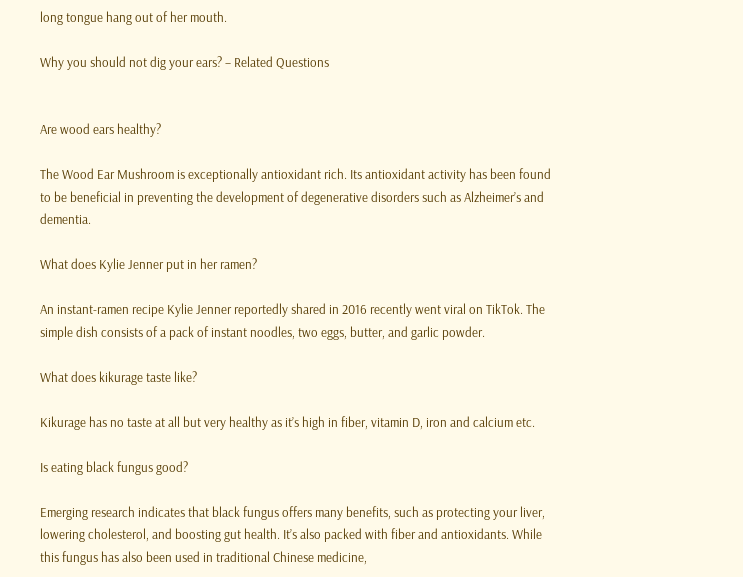long tongue hang out of her mouth.

Why you should not dig your ears? – Related Questions


Are wood ears healthy?

The Wood Ear Mushroom is exceptionally antioxidant rich. Its antioxidant activity has been found to be beneficial in preventing the development of degenerative disorders such as Alzheimer’s and dementia.

What does Kylie Jenner put in her ramen?

An instant-ramen recipe Kylie Jenner reportedly shared in 2016 recently went viral on TikTok. The simple dish consists of a pack of instant noodles, two eggs, butter, and garlic powder.

What does kikurage taste like?

Kikurage has no taste at all but very healthy as it’s high in fiber, vitamin D, iron and calcium etc.

Is eating black fungus good?

Emerging research indicates that black fungus offers many benefits, such as protecting your liver, lowering cholesterol, and boosting gut health. It’s also packed with fiber and antioxidants. While this fungus has also been used in traditional Chinese medicine,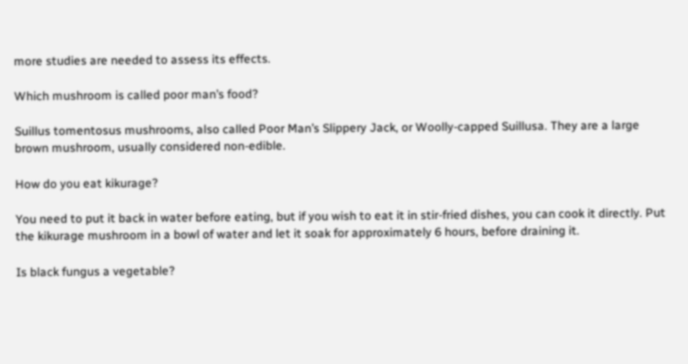more studies are needed to assess its effects.

Which mushroom is called poor man’s food?

Suillus tomentosus mushrooms, also called Poor Man’s Slippery Jack, or Woolly-capped Suillusa. They are a large brown mushroom, usually considered non-edible.

How do you eat kikurage?

You need to put it back in water before eating, but if you wish to eat it in stir-fried dishes, you can cook it directly. Put the kikurage mushroom in a bowl of water and let it soak for approximately 6 hours, before draining it.

Is black fungus a vegetable?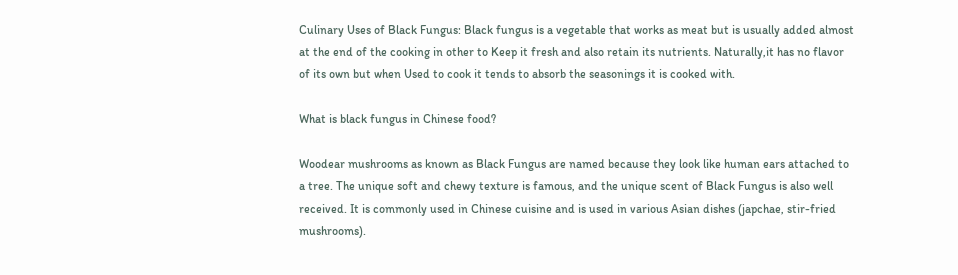Culinary Uses of Black Fungus: Black fungus is a vegetable that works as meat but is usually added almost at the end of the cooking in other to Keep it fresh and also retain its nutrients. Naturally,it has no flavor of its own but when Used to cook it tends to absorb the seasonings it is cooked with.

What is black fungus in Chinese food?

Woodear mushrooms as known as Black Fungus are named because they look like human ears attached to a tree. The unique soft and chewy texture is famous, and the unique scent of Black Fungus is also well received. It is commonly used in Chinese cuisine and is used in various Asian dishes (japchae, stir-fried mushrooms).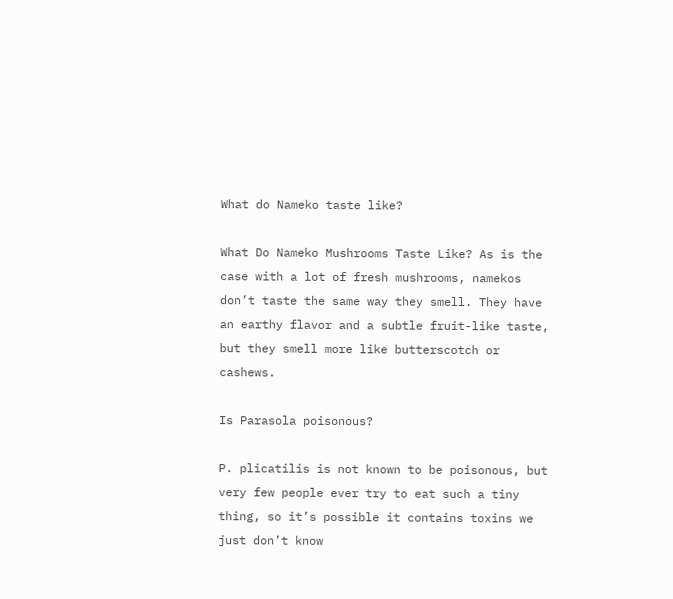What do Nameko taste like?

What Do Nameko Mushrooms Taste Like? As is the case with a lot of fresh mushrooms, namekos don’t taste the same way they smell. They have an earthy flavor and a subtle fruit-like taste, but they smell more like butterscotch or cashews.

Is Parasola poisonous?

P. plicatilis is not known to be poisonous, but very few people ever try to eat such a tiny thing, so it’s possible it contains toxins we just don’t know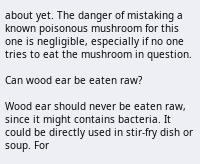about yet. The danger of mistaking a known poisonous mushroom for this one is negligible, especially if no one tries to eat the mushroom in question.

Can wood ear be eaten raw?

Wood ear should never be eaten raw, since it might contains bacteria. It could be directly used in stir-fry dish or soup. For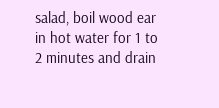salad, boil wood ear in hot water for 1 to 2 minutes and drain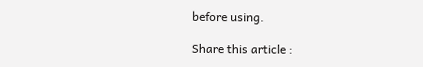before using.

Share this article :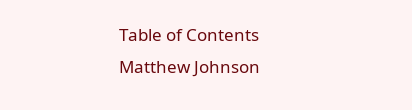Table of Contents
Matthew Johnson